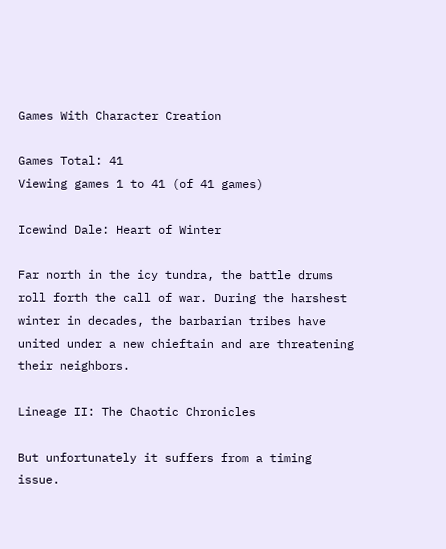Games With Character Creation

Games Total: 41
Viewing games 1 to 41 (of 41 games)

Icewind Dale: Heart of Winter

Far north in the icy tundra, the battle drums roll forth the call of war. During the harshest winter in decades, the barbarian tribes have united under a new chieftain and are threatening their neighbors.

Lineage II: The Chaotic Chronicles

But unfortunately it suffers from a timing issue.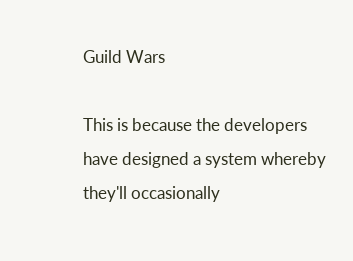Guild Wars

This is because the developers have designed a system whereby they'll occasionally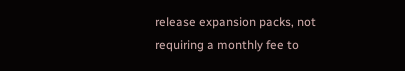release expansion packs, not requiring a monthly fee to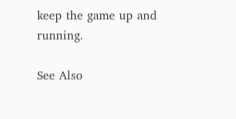keep the game up and running.

See Also